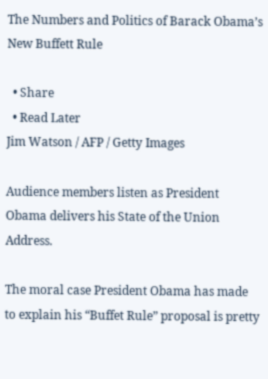The Numbers and Politics of Barack Obama’s New Buffett Rule

  • Share
  • Read Later
Jim Watson / AFP / Getty Images

Audience members listen as President Obama delivers his State of the Union Address.

The moral case President Obama has made to explain his “Buffet Rule” proposal is pretty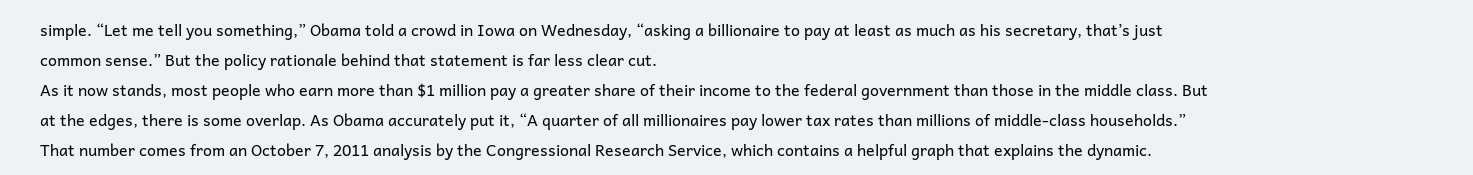simple. “Let me tell you something,” Obama told a crowd in Iowa on Wednesday, “asking a billionaire to pay at least as much as his secretary, that’s just common sense.” But the policy rationale behind that statement is far less clear cut.
As it now stands, most people who earn more than $1 million pay a greater share of their income to the federal government than those in the middle class. But at the edges, there is some overlap. As Obama accurately put it, “A quarter of all millionaires pay lower tax rates than millions of middle-class households.” That number comes from an October 7, 2011 analysis by the Congressional Research Service, which contains a helpful graph that explains the dynamic.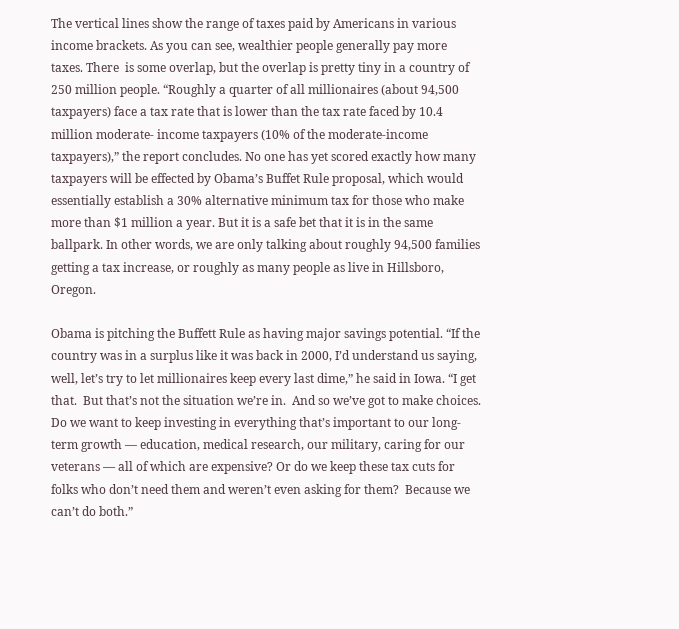The vertical lines show the range of taxes paid by Americans in various income brackets. As you can see, wealthier people generally pay more taxes. There  is some overlap, but the overlap is pretty tiny in a country of 250 million people. “Roughly a quarter of all millionaires (about 94,500 taxpayers) face a tax rate that is lower than the tax rate faced by 10.4 million moderate- income taxpayers (10% of the moderate-income taxpayers),” the report concludes. No one has yet scored exactly how many taxpayers will be effected by Obama’s Buffet Rule proposal, which would essentially establish a 30% alternative minimum tax for those who make more than $1 million a year. But it is a safe bet that it is in the same ballpark. In other words, we are only talking about roughly 94,500 families getting a tax increase, or roughly as many people as live in Hillsboro, Oregon.

Obama is pitching the Buffett Rule as having major savings potential. “If the country was in a surplus like it was back in 2000, I’d understand us saying, well, let’s try to let millionaires keep every last dime,” he said in Iowa. “I get that.  But that’s not the situation we’re in.  And so we’ve got to make choices. Do we want to keep investing in everything that’s important to our long-term growth — education, medical research, our military, caring for our veterans — all of which are expensive? Or do we keep these tax cuts for folks who don’t need them and weren’t even asking for them?  Because we can’t do both.”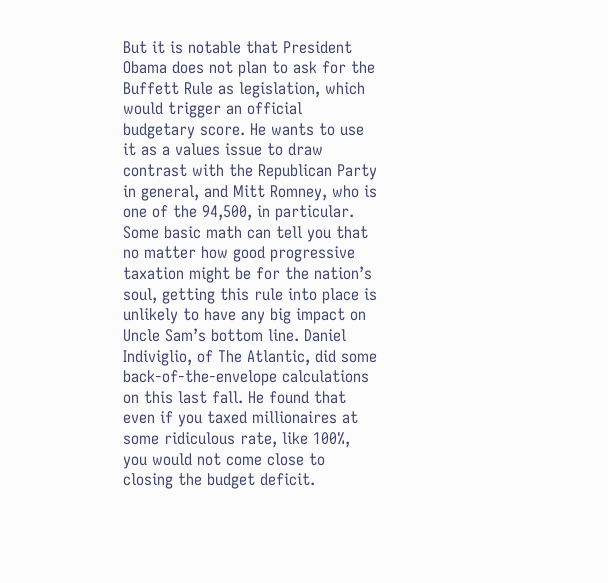But it is notable that President Obama does not plan to ask for the Buffett Rule as legislation, which would trigger an official budgetary score. He wants to use it as a values issue to draw contrast with the Republican Party in general, and Mitt Romney, who is one of the 94,500, in particular. Some basic math can tell you that no matter how good progressive taxation might be for the nation’s soul, getting this rule into place is unlikely to have any big impact on Uncle Sam’s bottom line. Daniel Indiviglio, of The Atlantic, did some back-of-the-envelope calculations on this last fall. He found that even if you taxed millionaires at some ridiculous rate, like 100%, you would not come close to closing the budget deficit.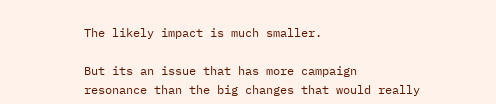The likely impact is much smaller.

But its an issue that has more campaign resonance than the big changes that would really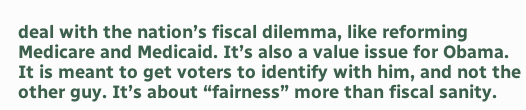deal with the nation’s fiscal dilemma, like reforming Medicare and Medicaid. It’s also a value issue for Obama. It is meant to get voters to identify with him, and not the other guy. It’s about “fairness” more than fiscal sanity.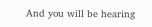And you will be hearing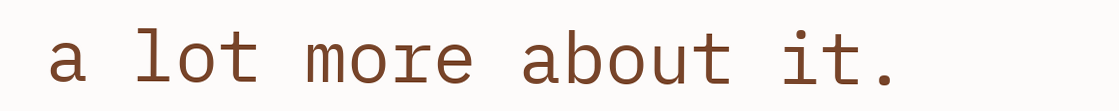a lot more about it.